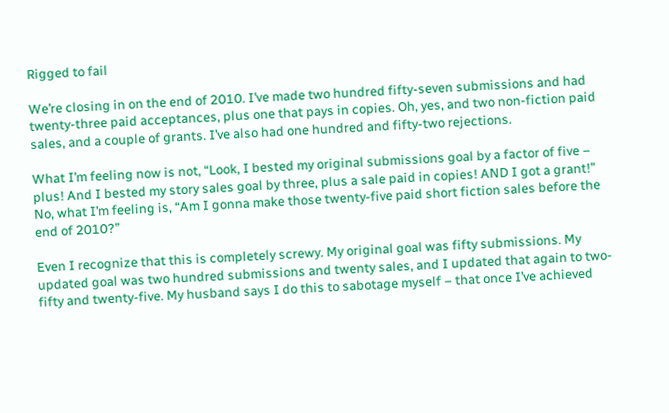Rigged to fail

We’re closing in on the end of 2010. I’ve made two hundred fifty-seven submissions and had twenty-three paid acceptances, plus one that pays in copies. Oh, yes, and two non-fiction paid sales, and a couple of grants. I’ve also had one hundred and fifty-two rejections.

What I’m feeling now is not, “Look, I bested my original submissions goal by a factor of five – plus! And I bested my story sales goal by three, plus a sale paid in copies! AND I got a grant!” No, what I’m feeling is, “Am I gonna make those twenty-five paid short fiction sales before the end of 2010?”

Even I recognize that this is completely screwy. My original goal was fifty submissions. My updated goal was two hundred submissions and twenty sales, and I updated that again to two-fifty and twenty-five. My husband says I do this to sabotage myself – that once I’ve achieved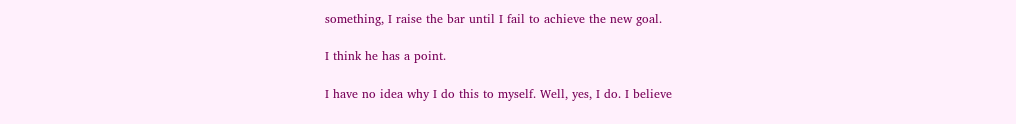something, I raise the bar until I fail to achieve the new goal.

I think he has a point.

I have no idea why I do this to myself. Well, yes, I do. I believe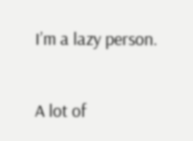I’m a lazy person.

A lot of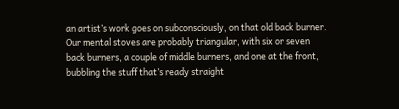an artist’s work goes on subconsciously, on that old back burner. Our mental stoves are probably triangular, with six or seven back burners, a couple of middle burners, and one at the front, bubbling the stuff that’s ready straight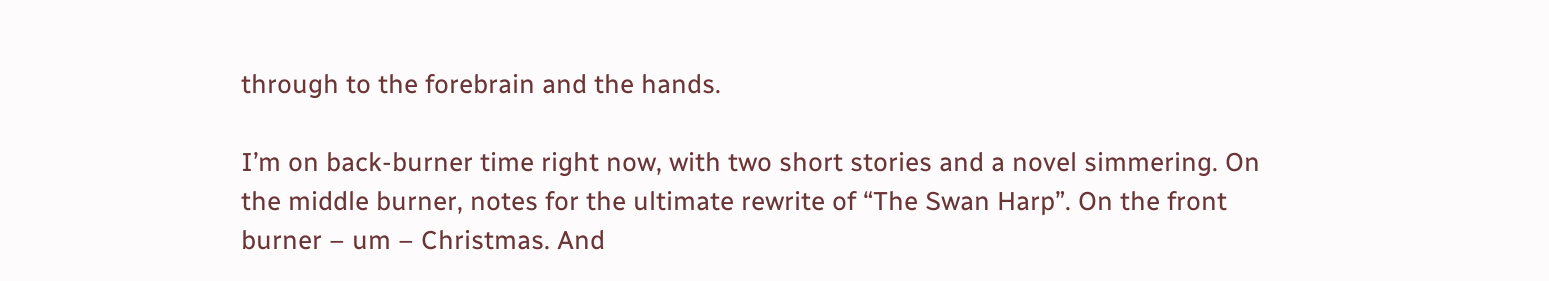through to the forebrain and the hands.

I’m on back-burner time right now, with two short stories and a novel simmering. On the middle burner, notes for the ultimate rewrite of “The Swan Harp”. On the front burner – um – Christmas. And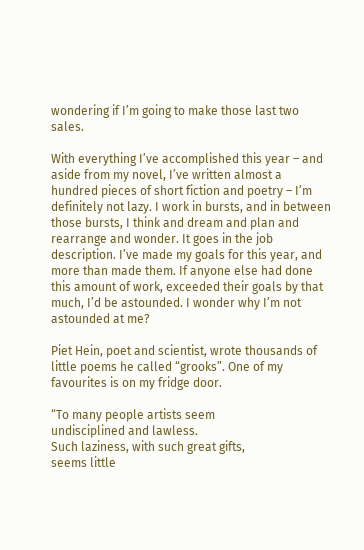wondering if I’m going to make those last two sales.

With everything I’ve accomplished this year – and aside from my novel, I’ve written almost a hundred pieces of short fiction and poetry – I’m definitely not lazy. I work in bursts, and in between those bursts, I think and dream and plan and rearrange and wonder. It goes in the job description. I’ve made my goals for this year, and more than made them. If anyone else had done this amount of work, exceeded their goals by that much, I’d be astounded. I wonder why I’m not astounded at me?

Piet Hein, poet and scientist, wrote thousands of little poems he called “grooks”. One of my favourites is on my fridge door.

“To many people artists seem
undisciplined and lawless.
Such laziness, with such great gifts,
seems little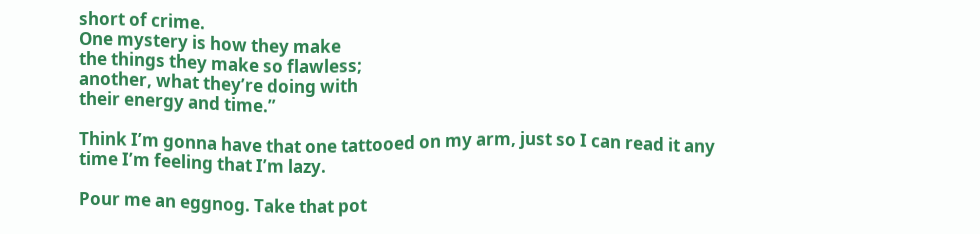short of crime.
One mystery is how they make
the things they make so flawless;
another, what they’re doing with
their energy and time.”

Think I’m gonna have that one tattooed on my arm, just so I can read it any time I’m feeling that I’m lazy.

Pour me an eggnog. Take that pot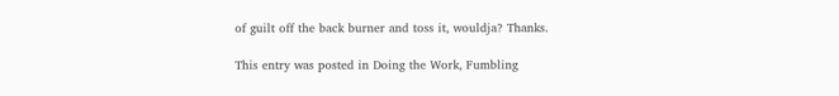of guilt off the back burner and toss it, wouldja? Thanks.

This entry was posted in Doing the Work, Fumbling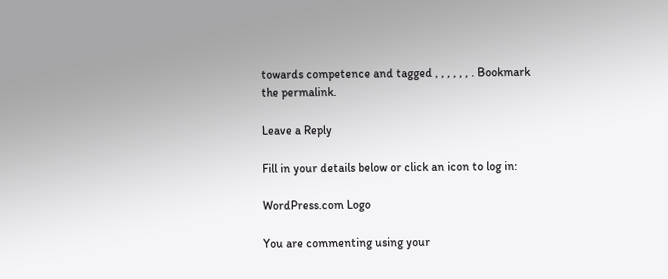towards competence and tagged , , , , , , . Bookmark the permalink.

Leave a Reply

Fill in your details below or click an icon to log in:

WordPress.com Logo

You are commenting using your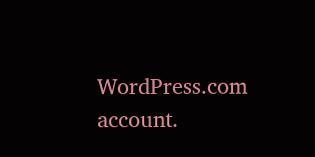WordPress.com account.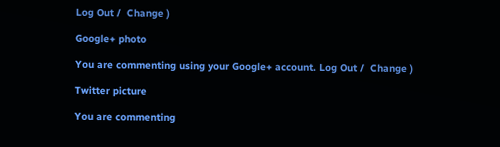Log Out /  Change )

Google+ photo

You are commenting using your Google+ account. Log Out /  Change )

Twitter picture

You are commenting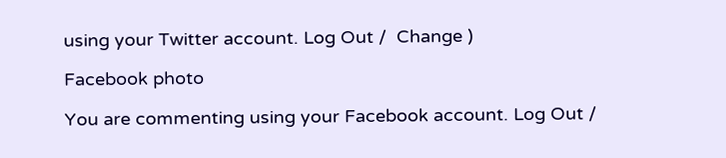using your Twitter account. Log Out /  Change )

Facebook photo

You are commenting using your Facebook account. Log Out /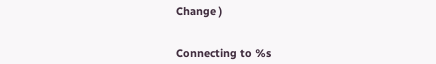Change )


Connecting to %s